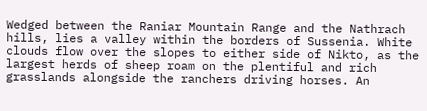Wedged between the Raniar Mountain Range and the Nathrach hills, lies a valley within the borders of Sussenia. White clouds flow over the slopes to either side of Nikto, as the largest herds of sheep roam on the plentiful and rich grasslands alongside the ranchers driving horses. An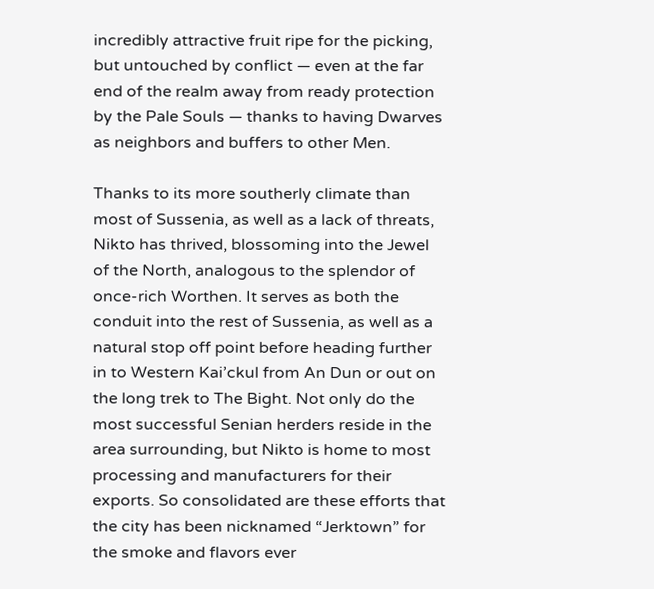incredibly attractive fruit ripe for the picking, but untouched by conflict — even at the far end of the realm away from ready protection by the Pale Souls — thanks to having Dwarves as neighbors and buffers to other Men.

Thanks to its more southerly climate than most of Sussenia, as well as a lack of threats, Nikto has thrived, blossoming into the Jewel of the North, analogous to the splendor of once-rich Worthen. It serves as both the conduit into the rest of Sussenia, as well as a natural stop off point before heading further in to Western Kai’ckul from An Dun or out on the long trek to The Bight. Not only do the most successful Senian herders reside in the area surrounding, but Nikto is home to most processing and manufacturers for their exports. So consolidated are these efforts that the city has been nicknamed “Jerktown” for the smoke and flavors ever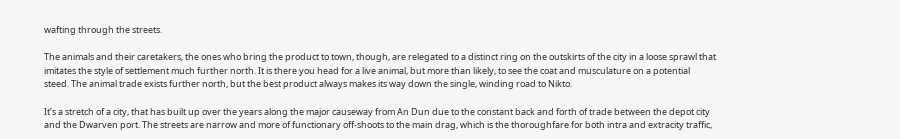wafting through the streets.

The animals and their caretakers, the ones who bring the product to town, though, are relegated to a distinct ring on the outskirts of the city in a loose sprawl that imitates the style of settlement much further north. It is there you head for a live animal, but more than likely, to see the coat and musculature on a potential steed. The animal trade exists further north, but the best product always makes its way down the single, winding road to Nikto.

It’s a stretch of a city, that has built up over the years along the major causeway from An Dun due to the constant back and forth of trade between the depot city and the Dwarven port. The streets are narrow and more of functionary off-shoots to the main drag, which is the thoroughfare for both intra and extracity traffic,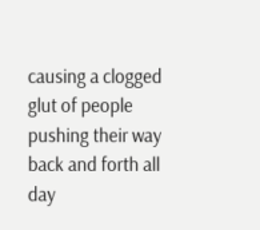causing a clogged glut of people pushing their way back and forth all day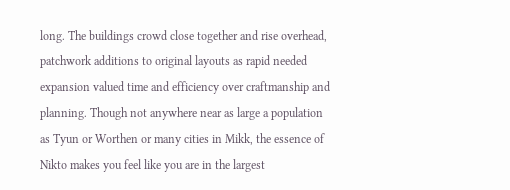long. The buildings crowd close together and rise overhead, patchwork additions to original layouts as rapid needed expansion valued time and efficiency over craftmanship and planning. Though not anywhere near as large a population as Tyun or Worthen or many cities in Mikk, the essence of Nikto makes you feel like you are in the largest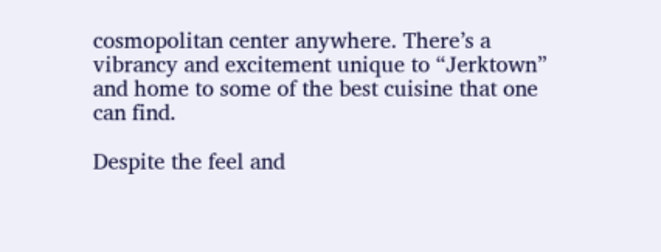cosmopolitan center anywhere. There’s a vibrancy and excitement unique to “Jerktown” and home to some of the best cuisine that one can find.

Despite the feel and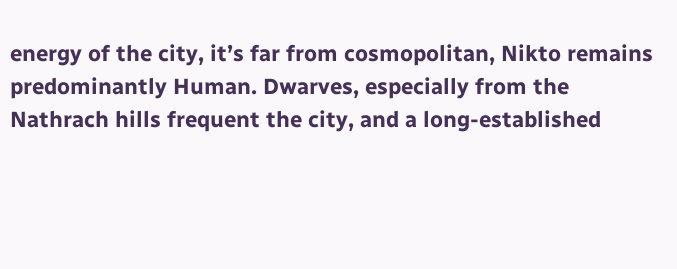energy of the city, it’s far from cosmopolitan, Nikto remains predominantly Human. Dwarves, especially from the Nathrach hills frequent the city, and a long-established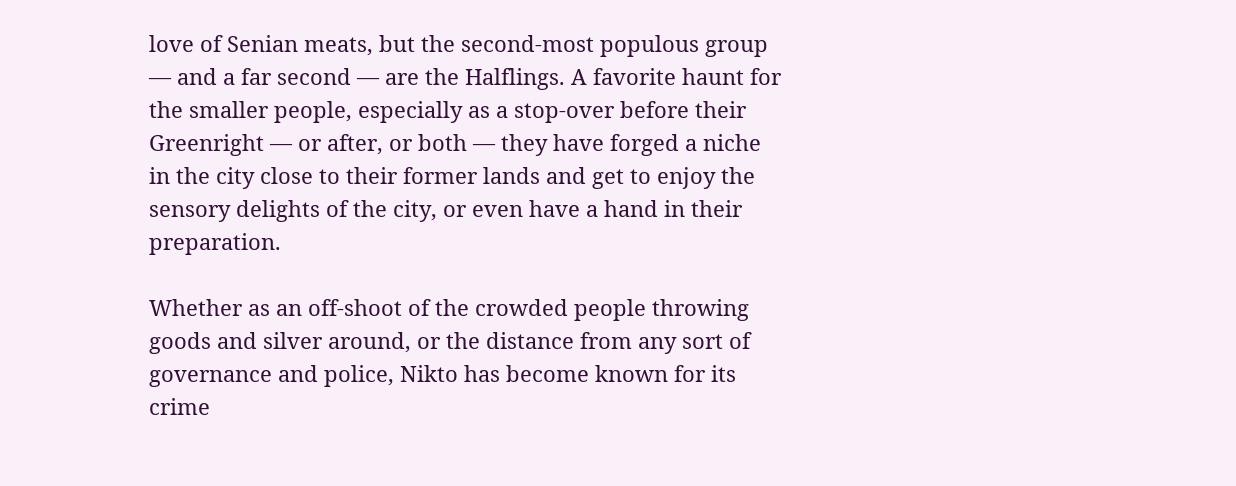love of Senian meats, but the second-most populous group — and a far second — are the Halflings. A favorite haunt for the smaller people, especially as a stop-over before their Greenright — or after, or both — they have forged a niche in the city close to their former lands and get to enjoy the sensory delights of the city, or even have a hand in their preparation.

Whether as an off-shoot of the crowded people throwing goods and silver around, or the distance from any sort of governance and police, Nikto has become known for its crime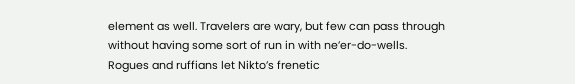element as well. Travelers are wary, but few can pass through without having some sort of run in with ne’er-do-wells. Rogues and ruffians let Nikto’s frenetic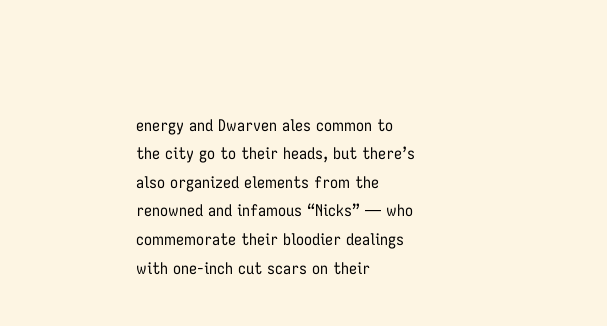energy and Dwarven ales common to the city go to their heads, but there’s also organized elements from the renowned and infamous “Nicks” — who commemorate their bloodier dealings with one-inch cut scars on their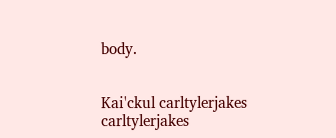body.


Kai'ckul carltylerjakes carltylerjakes